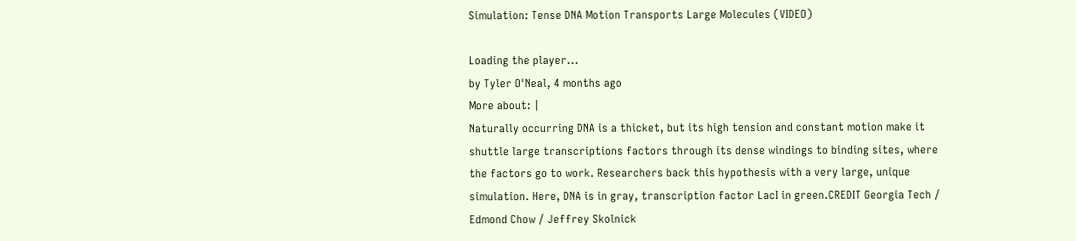Simulation: Tense DNA Motion Transports Large Molecules (VIDEO)

Loading the player...
by Tyler O'Neal, 4 months ago
More about: |
Naturally occurring DNA is a thicket, but its high tension and constant motion make it shuttle large transcriptions factors through its dense windings to binding sites, where the factors go to work. Researchers back this hypothesis with a very large, unique simulation. Here, DNA is in gray, transcription factor LacI in green.CREDIT Georgia Tech / Edmond Chow / Jeffrey Skolnick